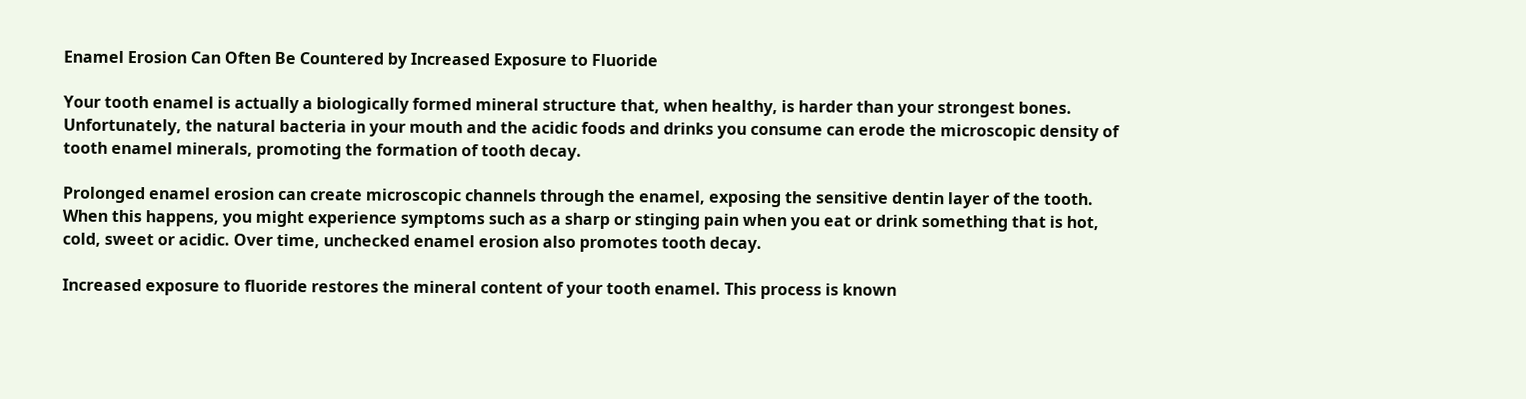Enamel Erosion Can Often Be Countered by Increased Exposure to Fluoride

Your tooth enamel is actually a biologically formed mineral structure that, when healthy, is harder than your strongest bones. Unfortunately, the natural bacteria in your mouth and the acidic foods and drinks you consume can erode the microscopic density of tooth enamel minerals, promoting the formation of tooth decay.

Prolonged enamel erosion can create microscopic channels through the enamel, exposing the sensitive dentin layer of the tooth. When this happens, you might experience symptoms such as a sharp or stinging pain when you eat or drink something that is hot, cold, sweet or acidic. Over time, unchecked enamel erosion also promotes tooth decay.

Increased exposure to fluoride restores the mineral content of your tooth enamel. This process is known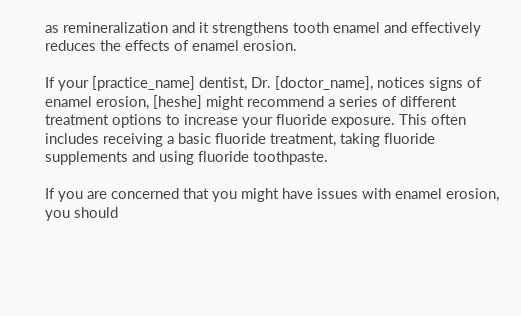as remineralization and it strengthens tooth enamel and effectively reduces the effects of enamel erosion.

If your [practice_name] dentist, Dr. [doctor_name], notices signs of enamel erosion, [heshe] might recommend a series of different treatment options to increase your fluoride exposure. This often includes receiving a basic fluoride treatment, taking fluoride supplements and using fluoride toothpaste.

If you are concerned that you might have issues with enamel erosion, you should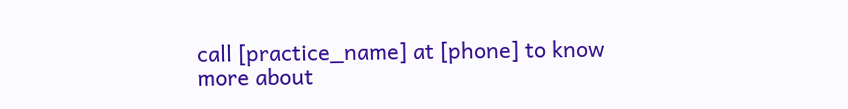call [practice_name] at [phone] to know more about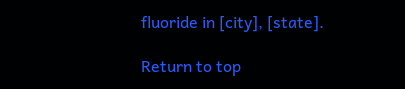fluoride in [city], [state].

Return to top